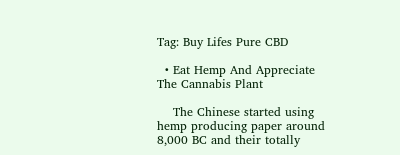Tag: Buy Lifes Pure CBD

  • Eat Hemp And Appreciate The Cannabis Plant

    The Chinese started using hemp producing paper around 8,000 BC and their totally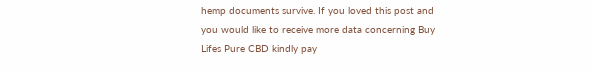hemp documents survive. If you loved this post and you would like to receive more data concerning Buy Lifes Pure CBD kindly pay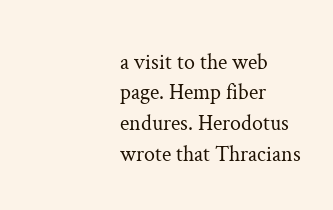a visit to the web page. Hemp fiber endures. Herodotus wrote that Thracians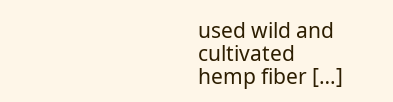used wild and cultivated hemp fiber […]